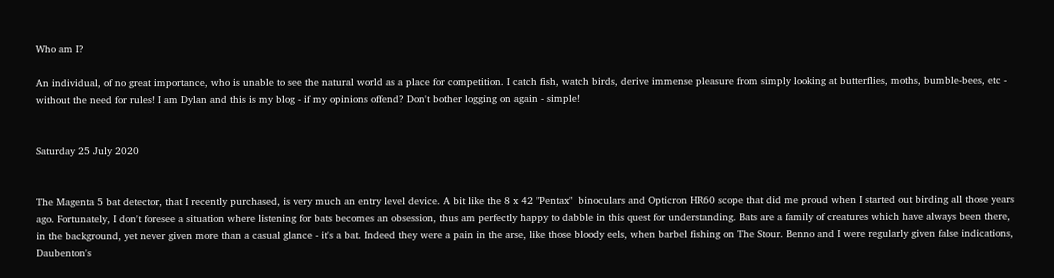Who am I?

An individual, of no great importance, who is unable to see the natural world as a place for competition. I catch fish, watch birds, derive immense pleasure from simply looking at butterflies, moths, bumble-bees, etc - without the need for rules! I am Dylan and this is my blog - if my opinions offend? Don't bother logging on again - simple!


Saturday 25 July 2020


The Magenta 5 bat detector, that I recently purchased, is very much an entry level device. A bit like the 8 x 42 "Pentax"  binoculars and Opticron HR60 scope that did me proud when I started out birding all those years ago. Fortunately, I don't foresee a situation where listening for bats becomes an obsession, thus am perfectly happy to dabble in this quest for understanding. Bats are a family of creatures which have always been there, in the background, yet never given more than a casual glance - it's a bat. Indeed they were a pain in the arse, like those bloody eels, when barbel fishing on The Stour. Benno and I were regularly given false indications, Daubenton's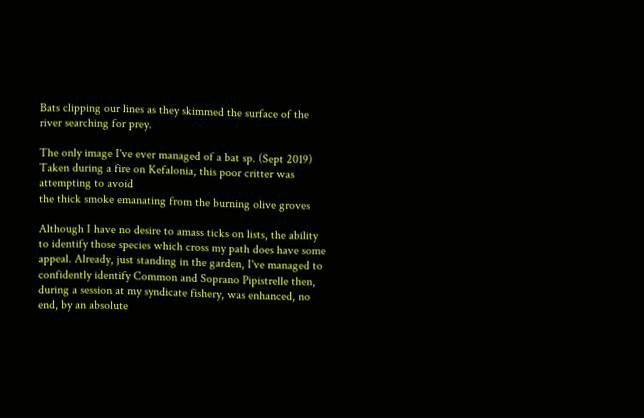Bats clipping our lines as they skimmed the surface of the river searching for prey.

The only image I've ever managed of a bat sp. (Sept 2019)
Taken during a fire on Kefalonia, this poor critter was attempting to avoid
the thick smoke emanating from the burning olive groves

Although I have no desire to amass ticks on lists, the ability to identify those species which cross my path does have some appeal. Already, just standing in the garden, I've managed to confidently identify Common and Soprano Pipistrelle then, during a session at my syndicate fishery, was enhanced, no end, by an absolute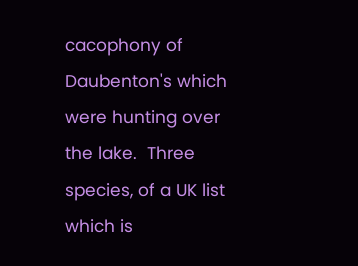cacophony of Daubenton's which were hunting over the lake.  Three species, of a UK list which is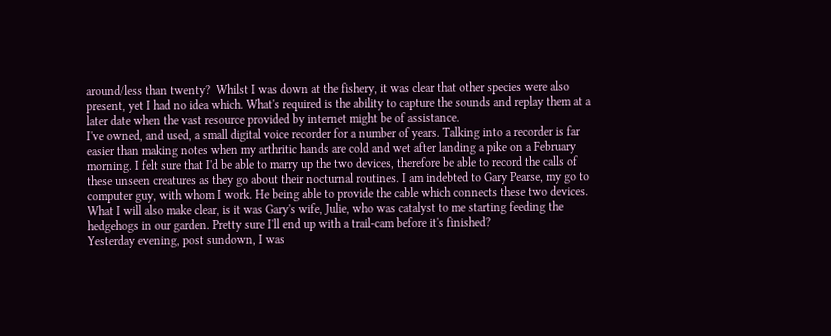around/less than twenty?  Whilst I was down at the fishery, it was clear that other species were also present, yet I had no idea which. What's required is the ability to capture the sounds and replay them at a later date when the vast resource provided by internet might be of assistance.
I've owned, and used, a small digital voice recorder for a number of years. Talking into a recorder is far easier than making notes when my arthritic hands are cold and wet after landing a pike on a February morning. I felt sure that I'd be able to marry up the two devices, therefore be able to record the calls of these unseen creatures as they go about their nocturnal routines. I am indebted to Gary Pearse, my go to computer guy, with whom I work. He being able to provide the cable which connects these two devices. What I will also make clear, is it was Gary's wife, Julie, who was catalyst to me starting feeding the hedgehogs in our garden. Pretty sure I'll end up with a trail-cam before it's finished?
Yesterday evening, post sundown, I was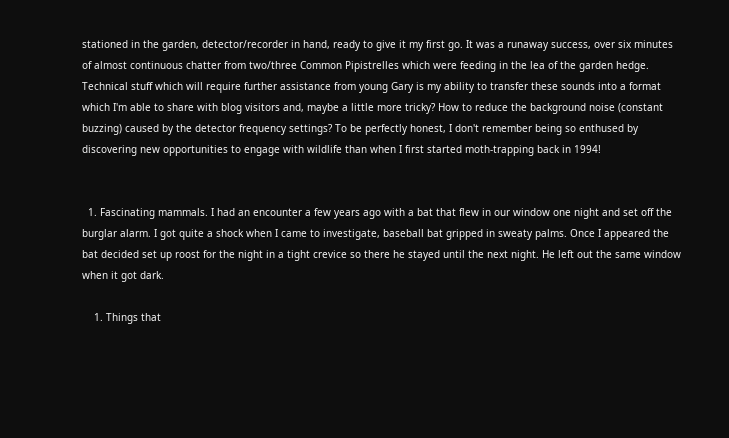stationed in the garden, detector/recorder in hand, ready to give it my first go. It was a runaway success, over six minutes of almost continuous chatter from two/three Common Pipistrelles which were feeding in the lea of the garden hedge. Technical stuff which will require further assistance from young Gary is my ability to transfer these sounds into a format which I'm able to share with blog visitors and, maybe a little more tricky? How to reduce the background noise (constant buzzing) caused by the detector frequency settings? To be perfectly honest, I don't remember being so enthused by discovering new opportunities to engage with wildlife than when I first started moth-trapping back in 1994!


  1. Fascinating mammals. I had an encounter a few years ago with a bat that flew in our window one night and set off the burglar alarm. I got quite a shock when I came to investigate, baseball bat gripped in sweaty palms. Once I appeared the bat decided set up roost for the night in a tight crevice so there he stayed until the next night. He left out the same window when it got dark.

    1. Things that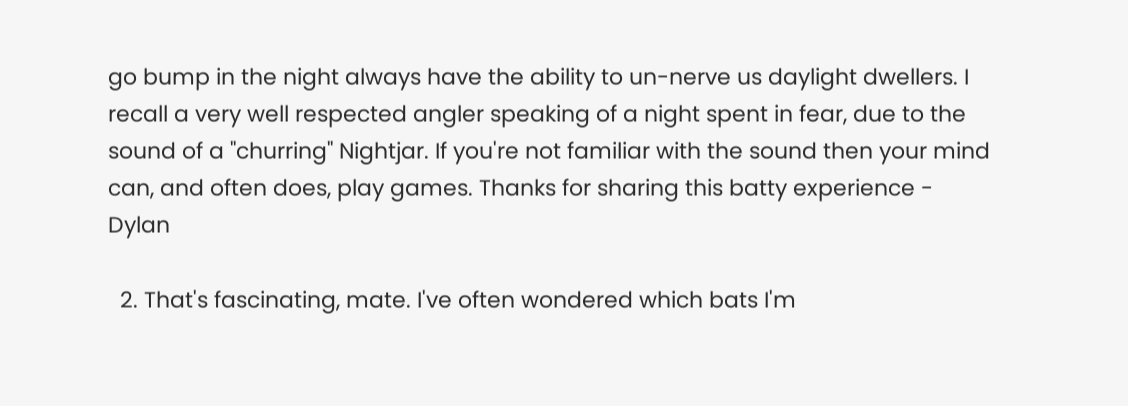go bump in the night always have the ability to un-nerve us daylight dwellers. I recall a very well respected angler speaking of a night spent in fear, due to the sound of a "churring" Nightjar. If you're not familiar with the sound then your mind can, and often does, play games. Thanks for sharing this batty experience - Dylan

  2. That's fascinating, mate. I've often wondered which bats I'm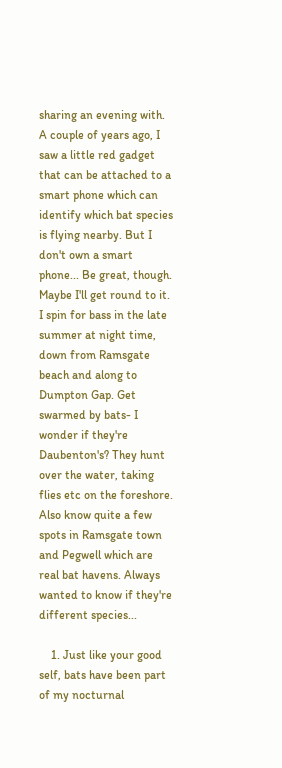sharing an evening with. A couple of years ago, I saw a little red gadget that can be attached to a smart phone which can identify which bat species is flying nearby. But I don't own a smart phone... Be great, though. Maybe I'll get round to it. I spin for bass in the late summer at night time, down from Ramsgate beach and along to Dumpton Gap. Get swarmed by bats- I wonder if they're Daubenton's? They hunt over the water, taking flies etc on the foreshore. Also know quite a few spots in Ramsgate town and Pegwell which are real bat havens. Always wanted to know if they're different species...

    1. Just like your good self, bats have been part of my nocturnal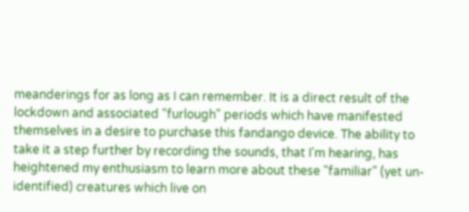meanderings for as long as I can remember. It is a direct result of the lockdown and associated "furlough" periods which have manifested themselves in a desire to purchase this fandango device. The ability to take it a step further by recording the sounds, that I'm hearing, has heightened my enthusiasm to learn more about these "familiar" (yet un-identified) creatures which live on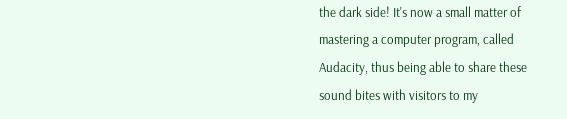the dark side! It's now a small matter of mastering a computer program, called Audacity, thus being able to share these sound bites with visitors to my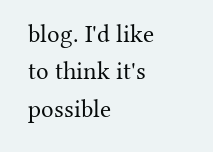blog. I'd like to think it's possible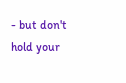- but don't hold your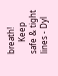breath!
      Keep safe & tight lines - Dyl